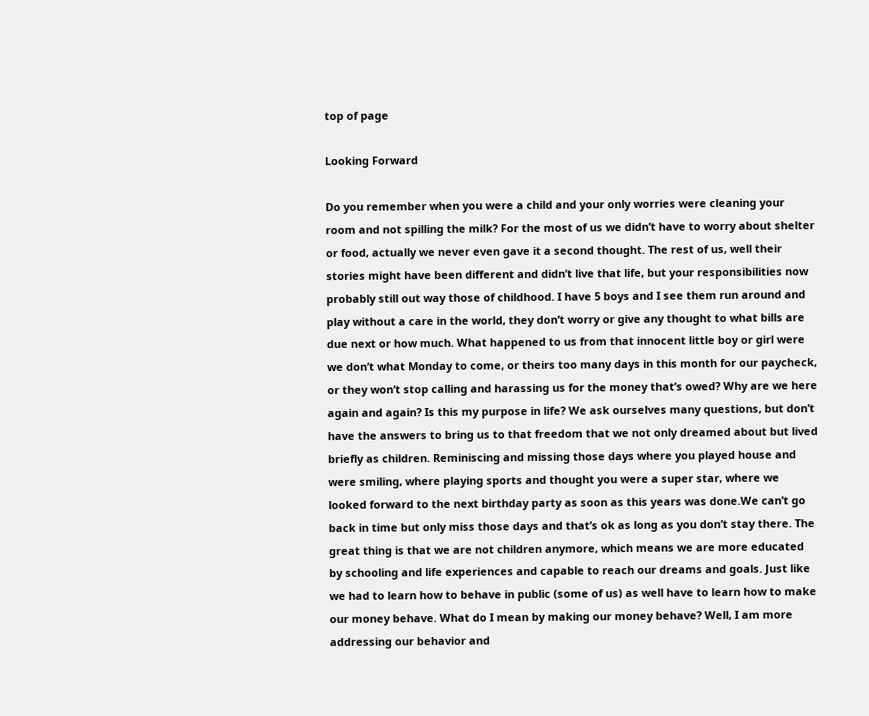top of page

Looking Forward

Do you remember when you were a child and your only worries were cleaning your room and not spilling the milk? For the most of us we didn’t have to worry about shelter or food, actually we never even gave it a second thought. The rest of us, well their stories might have been different and didn’t live that life, but your responsibilities now probably still out way those of childhood. I have 5 boys and I see them run around and play without a care in the world, they don’t worry or give any thought to what bills are due next or how much. What happened to us from that innocent little boy or girl were we don’t what Monday to come, or theirs too many days in this month for our paycheck, or they won’t stop calling and harassing us for the money that’s owed? Why are we here again and again? Is this my purpose in life? We ask ourselves many questions, but don’t have the answers to bring us to that freedom that we not only dreamed about but lived briefly as children. Reminiscing and missing those days where you played house and were smiling, where playing sports and thought you were a super star, where we looked forward to the next birthday party as soon as this years was done.We can’t go back in time but only miss those days and that’s ok as long as you don’t stay there. The great thing is that we are not children anymore, which means we are more educated by schooling and life experiences and capable to reach our dreams and goals. Just like we had to learn how to behave in public (some of us) as well have to learn how to make our money behave. What do I mean by making our money behave? Well, I am more addressing our behavior and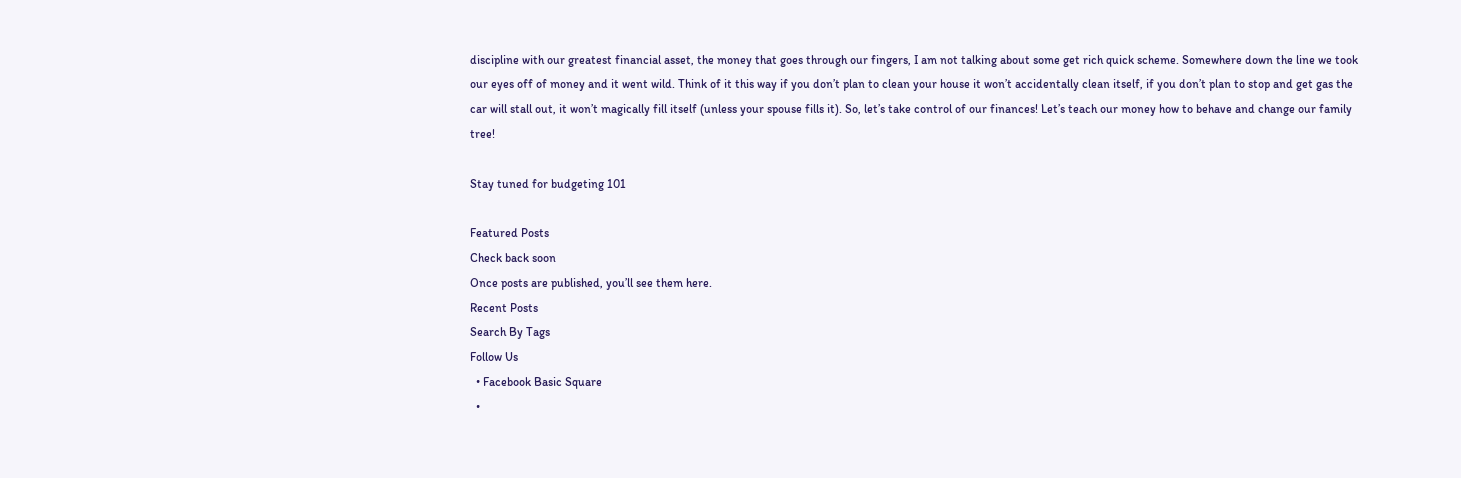discipline with our greatest financial asset, the money that goes through our fingers, I am not talking about some get rich quick scheme. Somewhere down the line we took our eyes off of money and it went wild. Think of it this way if you don’t plan to clean your house it won’t accidentally clean itself, if you don’t plan to stop and get gas the car will stall out, it won’t magically fill itself (unless your spouse fills it). So, let’s take control of our finances! Let’s teach our money how to behave and change our family tree!

Stay tuned for budgeting 101

Featured Posts
Check back soon
Once posts are published, you’ll see them here.
Recent Posts
Search By Tags
Follow Us
  • Facebook Basic Square
  •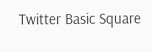Twitter Basic Square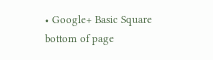• Google+ Basic Square
bottom of page